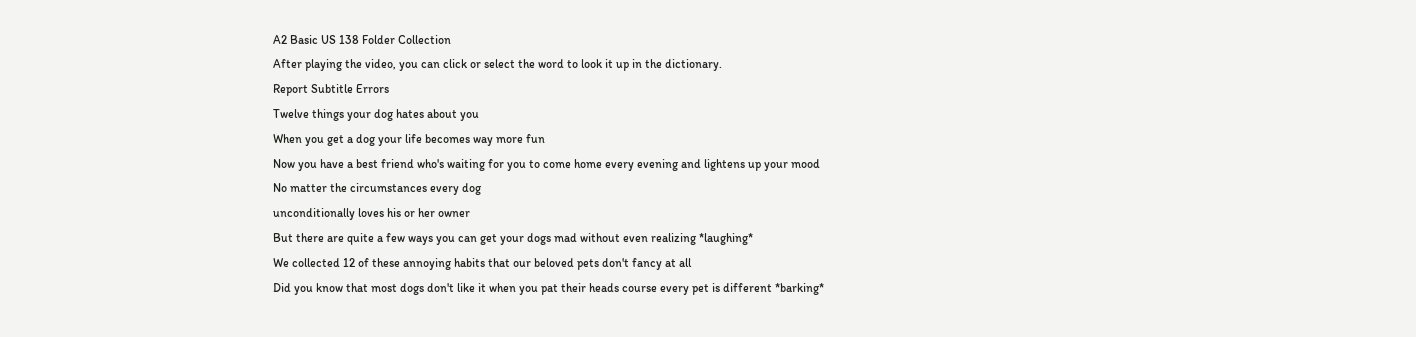A2 Basic US 138 Folder Collection
After playing the video, you can click or select the word to look it up in the dictionary.
Report Subtitle Errors
Twelve things your dog hates about you
When you get a dog your life becomes way more fun
Now you have a best friend who's waiting for you to come home every evening and lightens up your mood
No matter the circumstances every dog
unconditionally loves his or her owner
But there are quite a few ways you can get your dogs mad without even realizing *laughing*
We collected 12 of these annoying habits that our beloved pets don't fancy at all
Did you know that most dogs don't like it when you pat their heads course every pet is different *barking*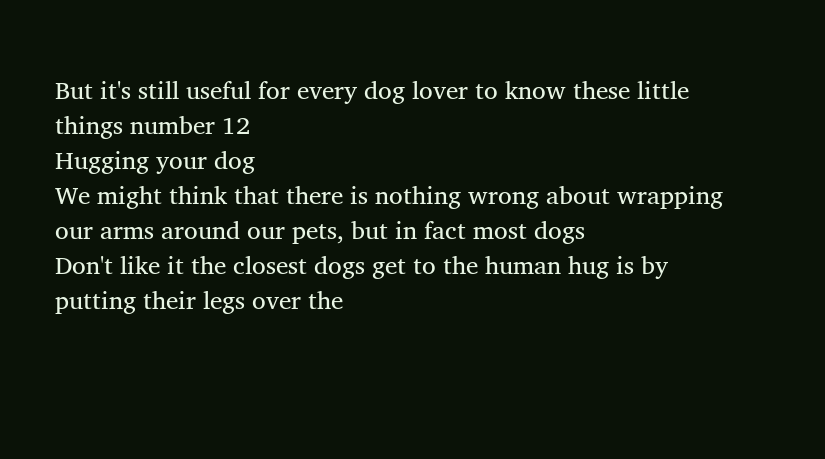But it's still useful for every dog lover to know these little things number 12
Hugging your dog
We might think that there is nothing wrong about wrapping our arms around our pets, but in fact most dogs
Don't like it the closest dogs get to the human hug is by putting their legs over the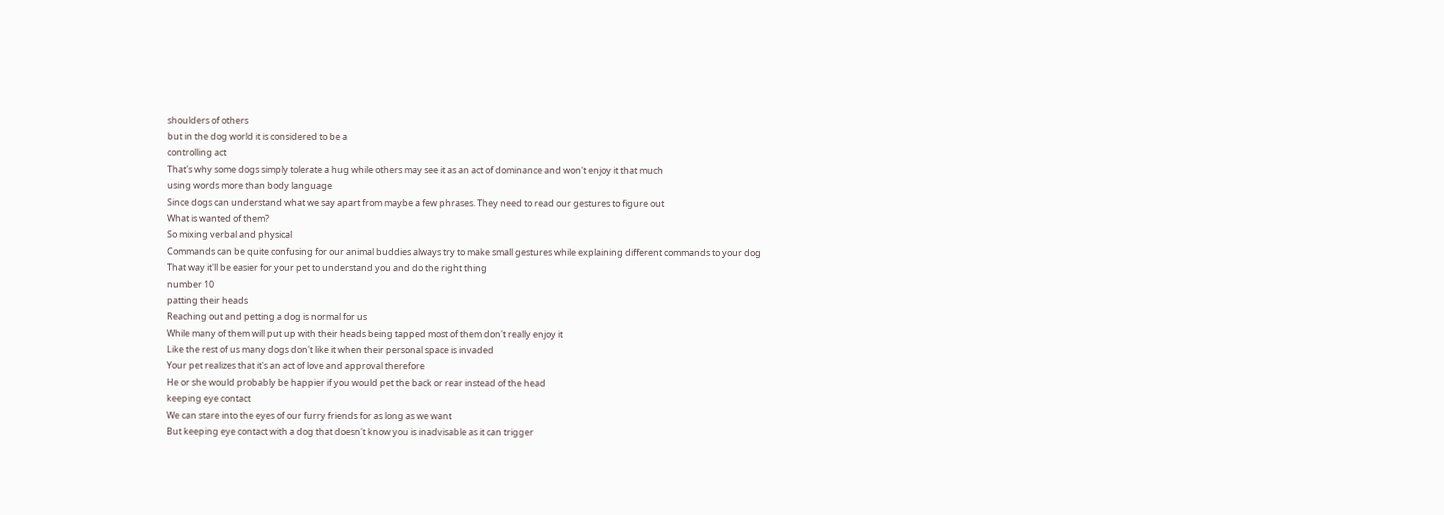shoulders of others
but in the dog world it is considered to be a
controlling act
That's why some dogs simply tolerate a hug while others may see it as an act of dominance and won't enjoy it that much
using words more than body language
Since dogs can understand what we say apart from maybe a few phrases. They need to read our gestures to figure out
What is wanted of them?
So mixing verbal and physical
Commands can be quite confusing for our animal buddies always try to make small gestures while explaining different commands to your dog
That way it'll be easier for your pet to understand you and do the right thing
number 10
patting their heads
Reaching out and petting a dog is normal for us
While many of them will put up with their heads being tapped most of them don't really enjoy it
Like the rest of us many dogs don't like it when their personal space is invaded
Your pet realizes that it's an act of love and approval therefore
He or she would probably be happier if you would pet the back or rear instead of the head
keeping eye contact
We can stare into the eyes of our furry friends for as long as we want
But keeping eye contact with a dog that doesn't know you is inadvisable as it can trigger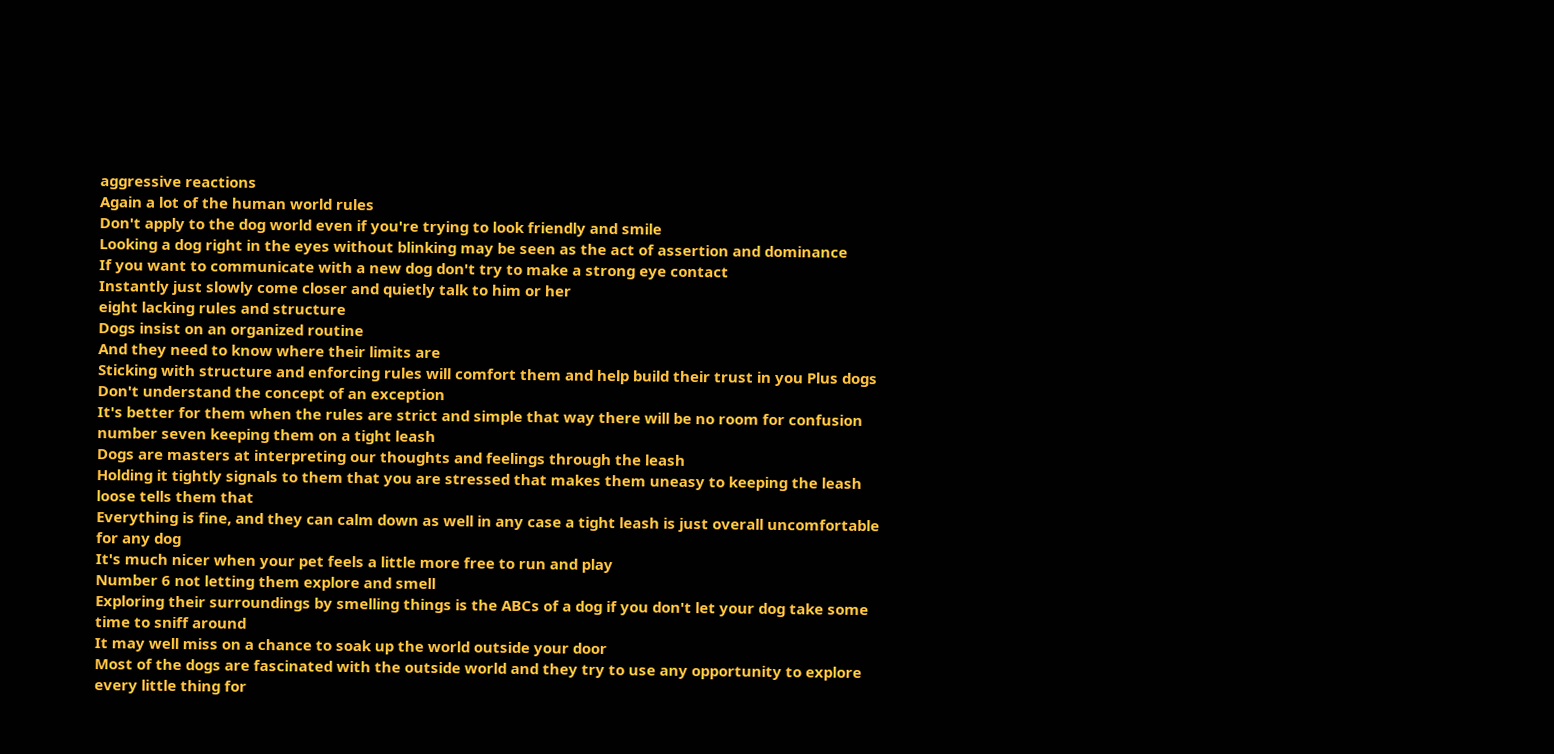aggressive reactions
Again a lot of the human world rules
Don't apply to the dog world even if you're trying to look friendly and smile
Looking a dog right in the eyes without blinking may be seen as the act of assertion and dominance
If you want to communicate with a new dog don't try to make a strong eye contact
Instantly just slowly come closer and quietly talk to him or her
eight lacking rules and structure
Dogs insist on an organized routine
And they need to know where their limits are
Sticking with structure and enforcing rules will comfort them and help build their trust in you Plus dogs
Don't understand the concept of an exception
It's better for them when the rules are strict and simple that way there will be no room for confusion
number seven keeping them on a tight leash
Dogs are masters at interpreting our thoughts and feelings through the leash
Holding it tightly signals to them that you are stressed that makes them uneasy to keeping the leash loose tells them that
Everything is fine, and they can calm down as well in any case a tight leash is just overall uncomfortable for any dog
It's much nicer when your pet feels a little more free to run and play
Number 6 not letting them explore and smell
Exploring their surroundings by smelling things is the ABCs of a dog if you don't let your dog take some time to sniff around
It may well miss on a chance to soak up the world outside your door
Most of the dogs are fascinated with the outside world and they try to use any opportunity to explore every little thing for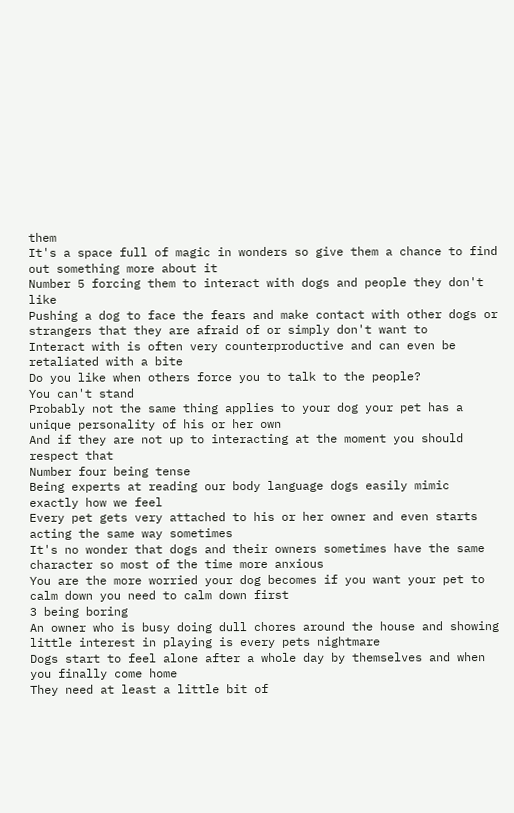them
It's a space full of magic in wonders so give them a chance to find out something more about it
Number 5 forcing them to interact with dogs and people they don't like
Pushing a dog to face the fears and make contact with other dogs or strangers that they are afraid of or simply don't want to
Interact with is often very counterproductive and can even be retaliated with a bite
Do you like when others force you to talk to the people?
You can't stand
Probably not the same thing applies to your dog your pet has a unique personality of his or her own
And if they are not up to interacting at the moment you should respect that
Number four being tense
Being experts at reading our body language dogs easily mimic exactly how we feel
Every pet gets very attached to his or her owner and even starts acting the same way sometimes
It's no wonder that dogs and their owners sometimes have the same character so most of the time more anxious
You are the more worried your dog becomes if you want your pet to calm down you need to calm down first
3 being boring
An owner who is busy doing dull chores around the house and showing little interest in playing is every pets nightmare
Dogs start to feel alone after a whole day by themselves and when you finally come home
They need at least a little bit of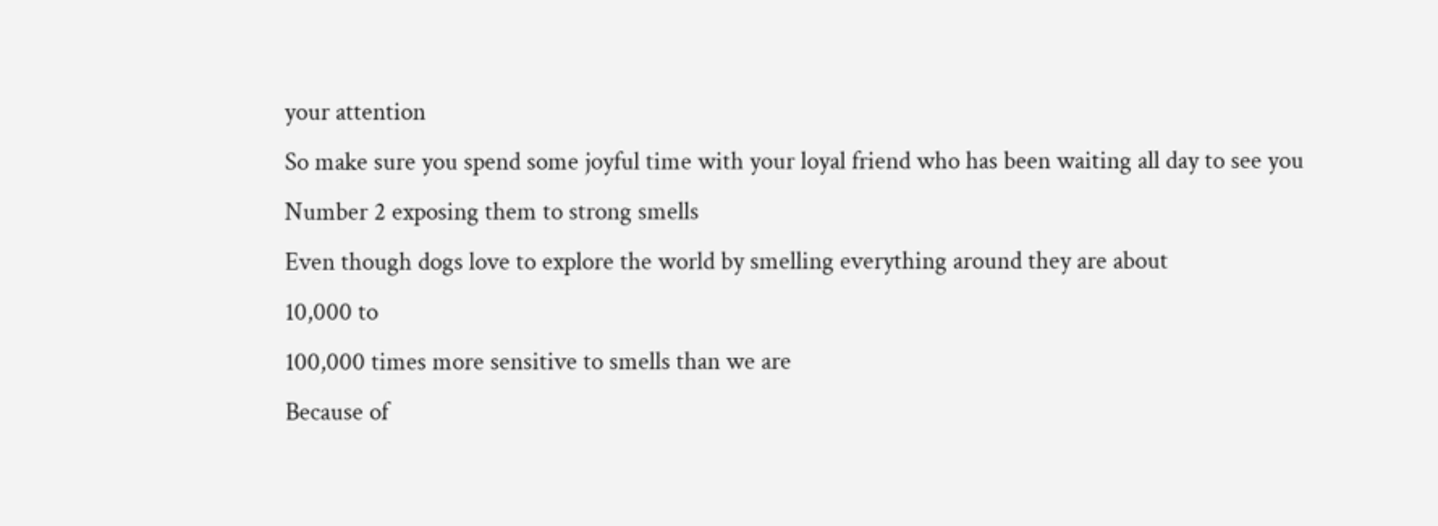your attention
So make sure you spend some joyful time with your loyal friend who has been waiting all day to see you
Number 2 exposing them to strong smells
Even though dogs love to explore the world by smelling everything around they are about
10,000 to
100,000 times more sensitive to smells than we are
Because of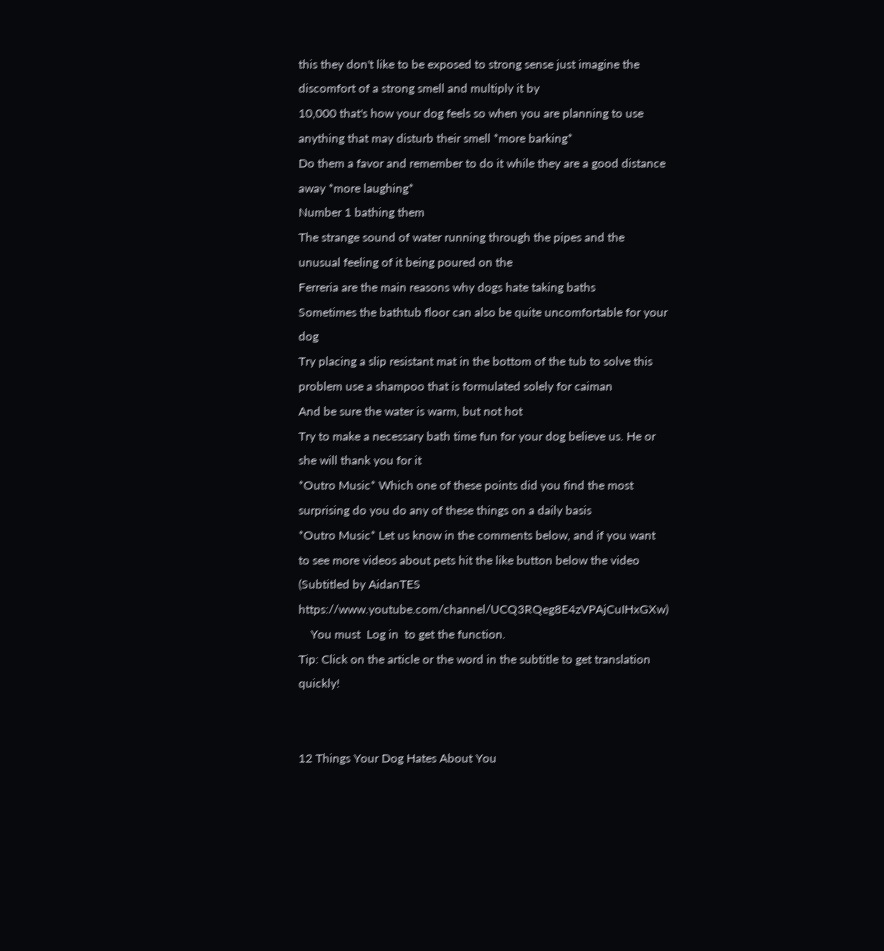this they don't like to be exposed to strong sense just imagine the discomfort of a strong smell and multiply it by
10,000 that's how your dog feels so when you are planning to use anything that may disturb their smell *more barking*
Do them a favor and remember to do it while they are a good distance away *more laughing*
Number 1 bathing them
The strange sound of water running through the pipes and the unusual feeling of it being poured on the
Ferreria are the main reasons why dogs hate taking baths
Sometimes the bathtub floor can also be quite uncomfortable for your dog
Try placing a slip resistant mat in the bottom of the tub to solve this problem use a shampoo that is formulated solely for caiman
And be sure the water is warm, but not hot
Try to make a necessary bath time fun for your dog believe us. He or she will thank you for it
*Outro Music* Which one of these points did you find the most surprising do you do any of these things on a daily basis
*Outro Music* Let us know in the comments below, and if you want to see more videos about pets hit the like button below the video (Subtitled by AidanTES https://www.youtube.com/channel/UCQ3RQeg8E4zVPAjCuIHxGXw)
    You must  Log in  to get the function.
Tip: Click on the article or the word in the subtitle to get translation quickly!


12 Things Your Dog Hates About You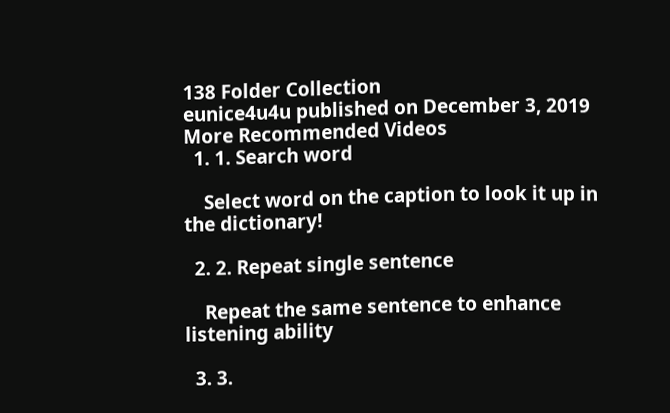138 Folder Collection
eunice4u4u published on December 3, 2019
More Recommended Videos
  1. 1. Search word

    Select word on the caption to look it up in the dictionary!

  2. 2. Repeat single sentence

    Repeat the same sentence to enhance listening ability

  3. 3.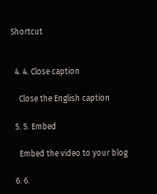Shortcut


  4. 4. Close caption

    Close the English caption

  5. 5. Embed

    Embed the video to your blog

  6. 6.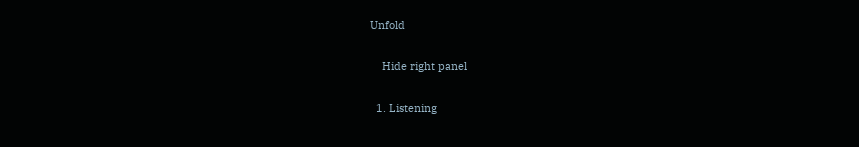Unfold

    Hide right panel

  1. Listening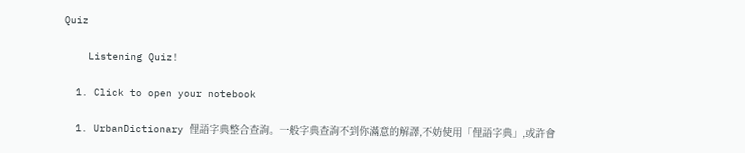Quiz

    Listening Quiz!

  1. Click to open your notebook

  1. UrbanDictionary 俚語字典整合查詢。一般字典查詢不到你滿意的解譯,不妨使用「俚語字典」,或許會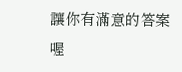讓你有滿意的答案喔